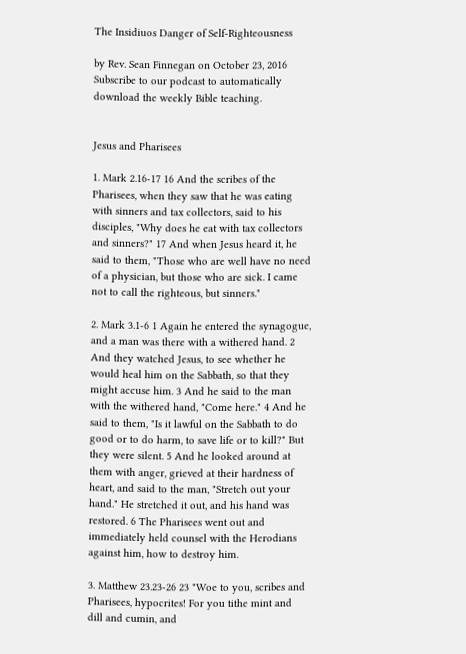The Insidiuos Danger of Self-Righteousness

by Rev. Sean Finnegan on October 23, 2016
Subscribe to our podcast to automatically download the weekly Bible teaching.


Jesus and Pharisees

1. Mark 2.16-17 16 And the scribes of the Pharisees, when they saw that he was eating with sinners and tax collectors, said to his disciples, "Why does he eat with tax collectors and sinners?" 17 And when Jesus heard it, he said to them, "Those who are well have no need of a physician, but those who are sick. I came not to call the righteous, but sinners."

2. Mark 3.1-6 1 Again he entered the synagogue, and a man was there with a withered hand. 2 And they watched Jesus, to see whether he would heal him on the Sabbath, so that they might accuse him. 3 And he said to the man with the withered hand, "Come here." 4 And he said to them, "Is it lawful on the Sabbath to do good or to do harm, to save life or to kill?" But they were silent. 5 And he looked around at them with anger, grieved at their hardness of heart, and said to the man, "Stretch out your hand." He stretched it out, and his hand was restored. 6 The Pharisees went out and immediately held counsel with the Herodians against him, how to destroy him.

3. Matthew 23.23-26 23 "Woe to you, scribes and Pharisees, hypocrites! For you tithe mint and dill and cumin, and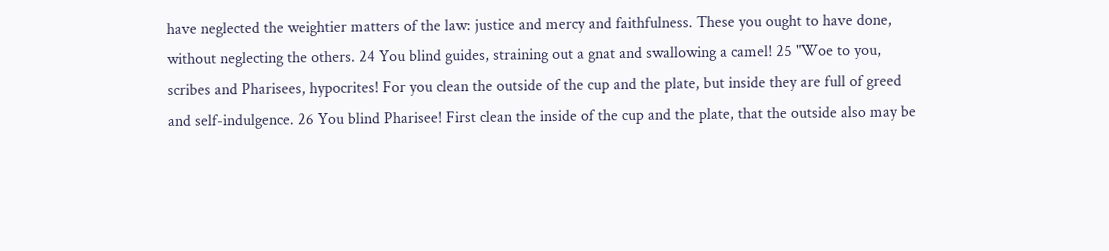have neglected the weightier matters of the law: justice and mercy and faithfulness. These you ought to have done, without neglecting the others. 24 You blind guides, straining out a gnat and swallowing a camel! 25 "Woe to you, scribes and Pharisees, hypocrites! For you clean the outside of the cup and the plate, but inside they are full of greed and self-indulgence. 26 You blind Pharisee! First clean the inside of the cup and the plate, that the outside also may be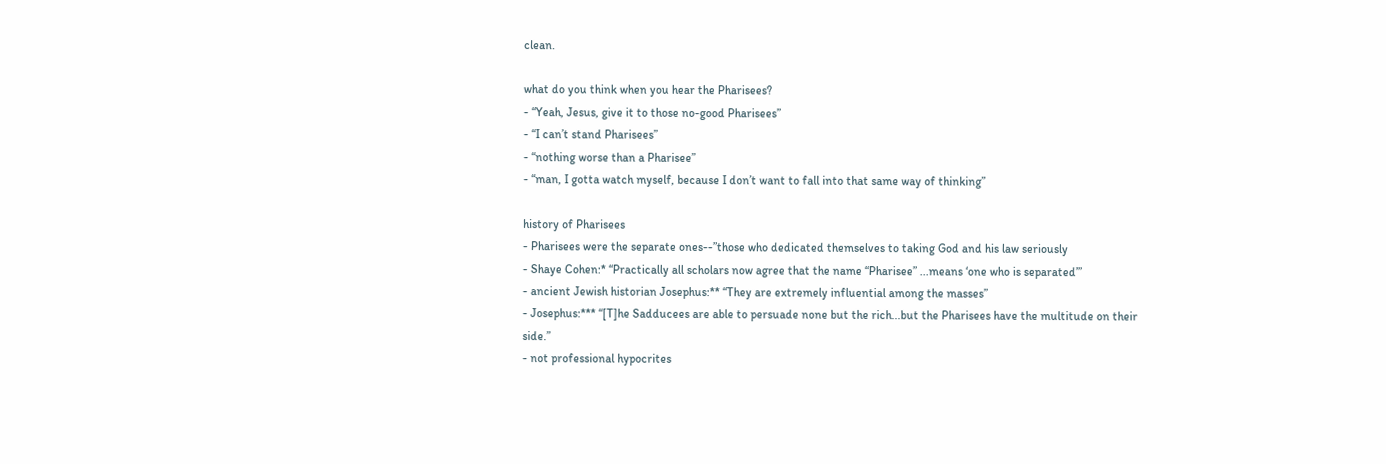clean.

what do you think when you hear the Pharisees?
- “Yeah, Jesus, give it to those no-good Pharisees”
- “I can’t stand Pharisees”
- “nothing worse than a Pharisee”
- “man, I gotta watch myself, because I don’t want to fall into that same way of thinking”

history of Pharisees
- Pharisees were the separate ones--”those who dedicated themselves to taking God and his law seriously
- Shaye Cohen:* “Practically all scholars now agree that the name “Pharisee” ...means ‘one who is separated’”
- ancient Jewish historian Josephus:** “They are extremely influential among the masses”
- Josephus:*** “[T]he Sadducees are able to persuade none but the rich...but the Pharisees have the multitude on their side.”
- not professional hypocrites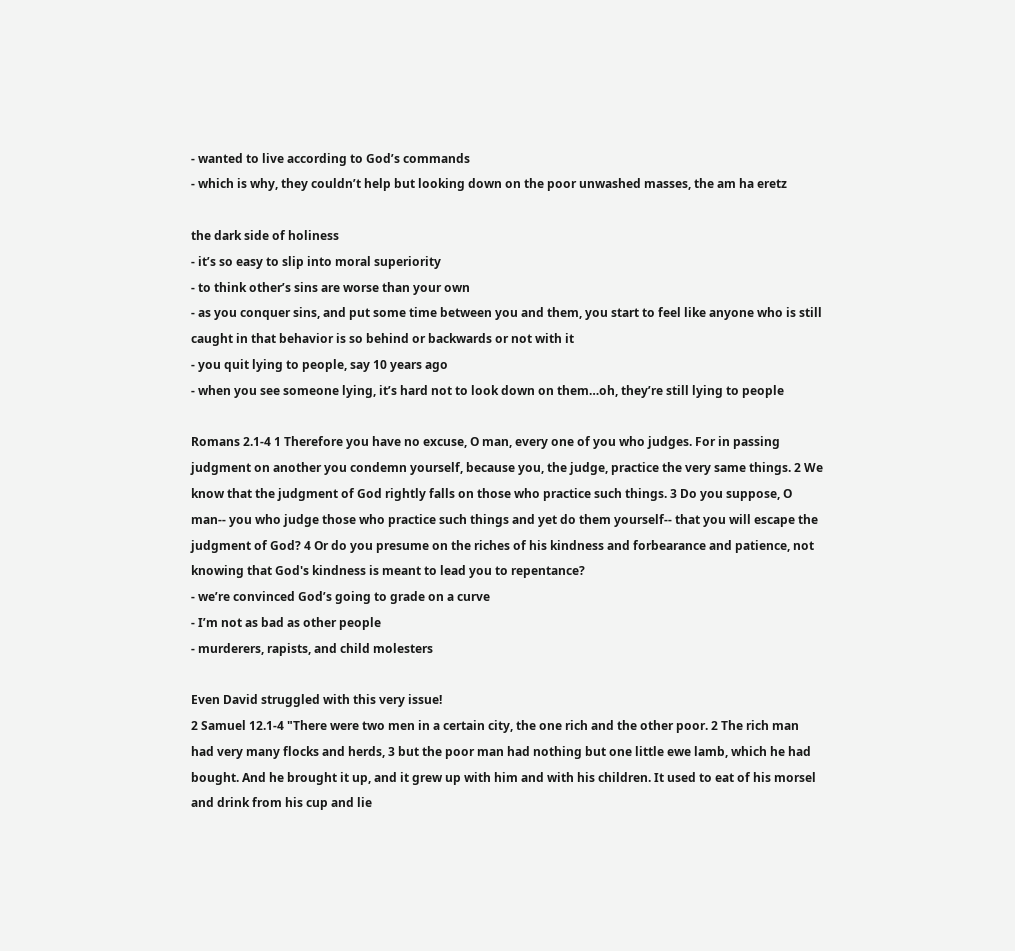- wanted to live according to God’s commands
- which is why, they couldn’t help but looking down on the poor unwashed masses, the am ha eretz

the dark side of holiness
- it’s so easy to slip into moral superiority
- to think other’s sins are worse than your own
- as you conquer sins, and put some time between you and them, you start to feel like anyone who is still caught in that behavior is so behind or backwards or not with it
- you quit lying to people, say 10 years ago
- when you see someone lying, it’s hard not to look down on them…oh, they’re still lying to people

Romans 2.1-4 1 Therefore you have no excuse, O man, every one of you who judges. For in passing judgment on another you condemn yourself, because you, the judge, practice the very same things. 2 We know that the judgment of God rightly falls on those who practice such things. 3 Do you suppose, O man-- you who judge those who practice such things and yet do them yourself-- that you will escape the judgment of God? 4 Or do you presume on the riches of his kindness and forbearance and patience, not knowing that God's kindness is meant to lead you to repentance?
- we’re convinced God’s going to grade on a curve
- I’m not as bad as other people
- murderers, rapists, and child molesters

Even David struggled with this very issue!
2 Samuel 12.1-4 "There were two men in a certain city, the one rich and the other poor. 2 The rich man had very many flocks and herds, 3 but the poor man had nothing but one little ewe lamb, which he had bought. And he brought it up, and it grew up with him and with his children. It used to eat of his morsel and drink from his cup and lie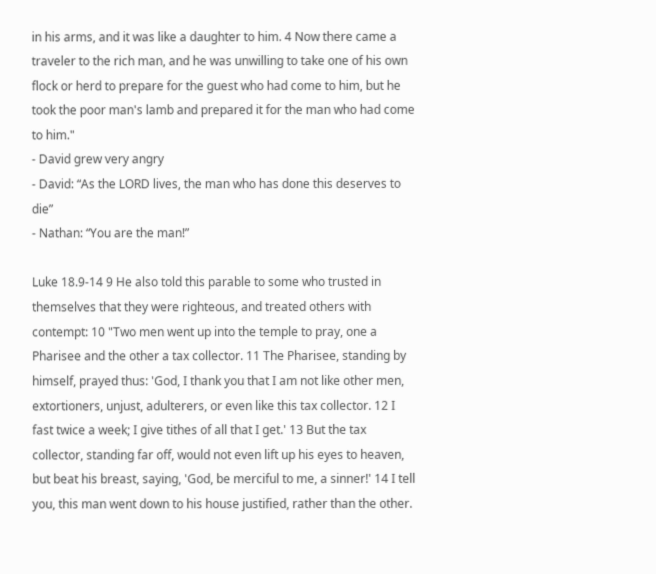in his arms, and it was like a daughter to him. 4 Now there came a traveler to the rich man, and he was unwilling to take one of his own flock or herd to prepare for the guest who had come to him, but he took the poor man's lamb and prepared it for the man who had come to him."
- David grew very angry
- David: “As the LORD lives, the man who has done this deserves to die”
- Nathan: “You are the man!”

Luke 18.9-14 9 He also told this parable to some who trusted in themselves that they were righteous, and treated others with contempt: 10 "Two men went up into the temple to pray, one a Pharisee and the other a tax collector. 11 The Pharisee, standing by himself, prayed thus: 'God, I thank you that I am not like other men, extortioners, unjust, adulterers, or even like this tax collector. 12 I fast twice a week; I give tithes of all that I get.' 13 But the tax collector, standing far off, would not even lift up his eyes to heaven, but beat his breast, saying, 'God, be merciful to me, a sinner!' 14 I tell you, this man went down to his house justified, rather than the other.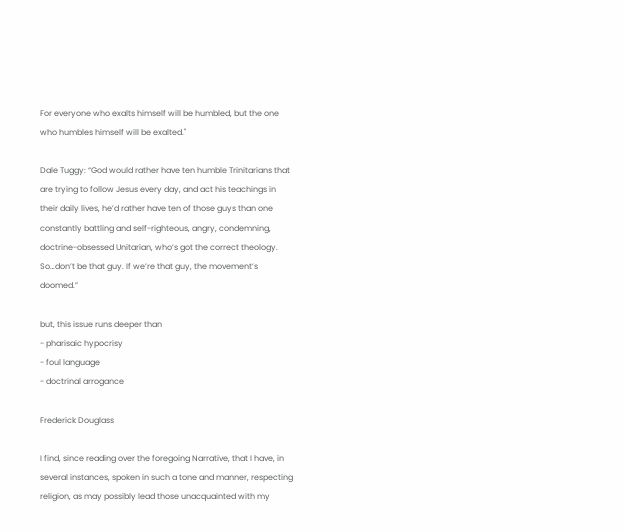For everyone who exalts himself will be humbled, but the one who humbles himself will be exalted."

Dale Tuggy: “God would rather have ten humble Trinitarians that are trying to follow Jesus every day, and act his teachings in their daily lives, he’d rather have ten of those guys than one constantly battling and self-righteous, angry, condemning, doctrine-obsessed Unitarian, who’s got the correct theology. So…don’t be that guy. If we’re that guy, the movement’s doomed.”

but, this issue runs deeper than
- pharisaic hypocrisy
- foul language
- doctrinal arrogance

Frederick Douglass

I find, since reading over the foregoing Narrative, that I have, in several instances, spoken in such a tone and manner, respecting religion, as may possibly lead those unacquainted with my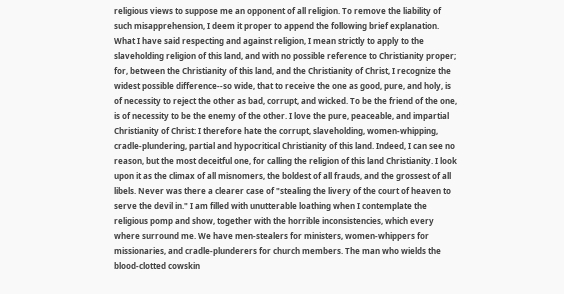religious views to suppose me an opponent of all religion. To remove the liability of such misapprehension, I deem it proper to append the following brief explanation. What I have said respecting and against religion, I mean strictly to apply to the slaveholding religion of this land, and with no possible reference to Christianity proper; for, between the Christianity of this land, and the Christianity of Christ, I recognize the widest possible difference--so wide, that to receive the one as good, pure, and holy, is of necessity to reject the other as bad, corrupt, and wicked. To be the friend of the one, is of necessity to be the enemy of the other. I love the pure, peaceable, and impartial Christianity of Christ: I therefore hate the corrupt, slaveholding, women-whipping, cradle-plundering, partial and hypocritical Christianity of this land. Indeed, I can see no reason, but the most deceitful one, for calling the religion of this land Christianity. I look upon it as the climax of all misnomers, the boldest of all frauds, and the grossest of all libels. Never was there a clearer case of "stealing the livery of the court of heaven to serve the devil in." I am filled with unutterable loathing when I contemplate the religious pomp and show, together with the horrible inconsistencies, which every where surround me. We have men-stealers for ministers, women-whippers for missionaries, and cradle-plunderers for church members. The man who wields the blood-clotted cowskin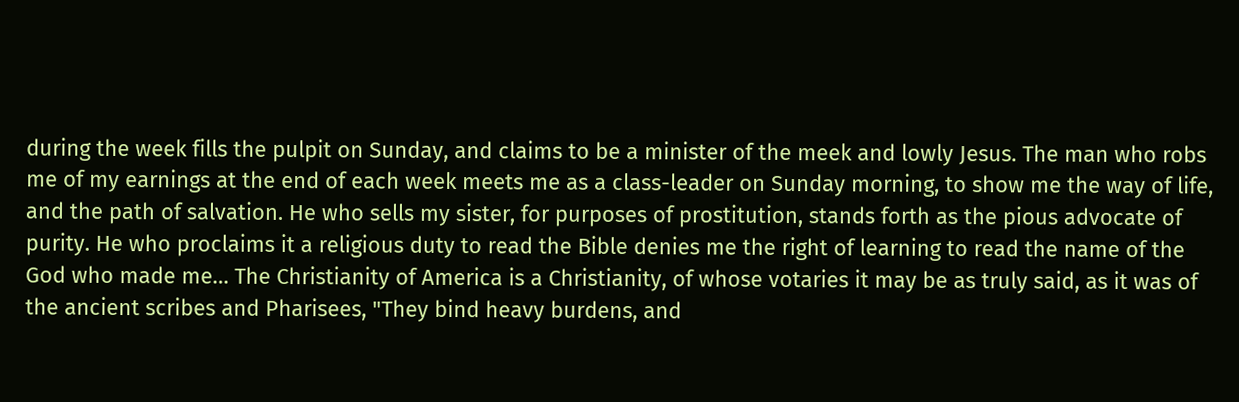during the week fills the pulpit on Sunday, and claims to be a minister of the meek and lowly Jesus. The man who robs me of my earnings at the end of each week meets me as a class-leader on Sunday morning, to show me the way of life, and the path of salvation. He who sells my sister, for purposes of prostitution, stands forth as the pious advocate of purity. He who proclaims it a religious duty to read the Bible denies me the right of learning to read the name of the God who made me… The Christianity of America is a Christianity, of whose votaries it may be as truly said, as it was of the ancient scribes and Pharisees, "They bind heavy burdens, and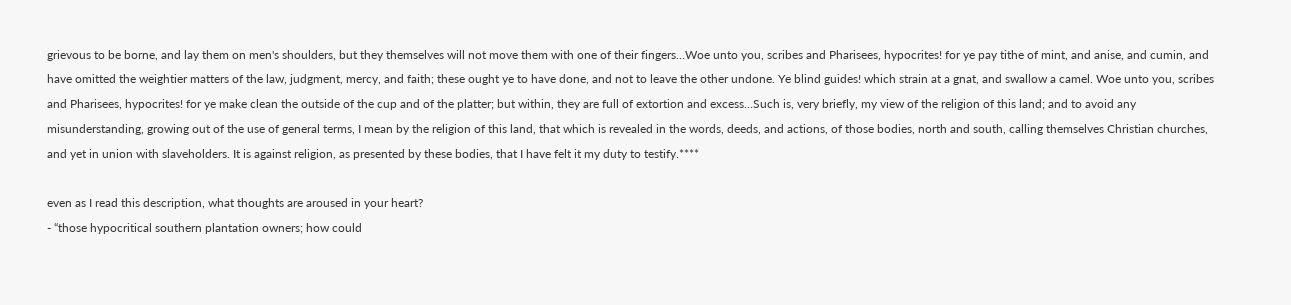grievous to be borne, and lay them on men's shoulders, but they themselves will not move them with one of their fingers…Woe unto you, scribes and Pharisees, hypocrites! for ye pay tithe of mint, and anise, and cumin, and have omitted the weightier matters of the law, judgment, mercy, and faith; these ought ye to have done, and not to leave the other undone. Ye blind guides! which strain at a gnat, and swallow a camel. Woe unto you, scribes and Pharisees, hypocrites! for ye make clean the outside of the cup and of the platter; but within, they are full of extortion and excess…Such is, very briefly, my view of the religion of this land; and to avoid any misunderstanding, growing out of the use of general terms, I mean by the religion of this land, that which is revealed in the words, deeds, and actions, of those bodies, north and south, calling themselves Christian churches, and yet in union with slaveholders. It is against religion, as presented by these bodies, that I have felt it my duty to testify.****

even as I read this description, what thoughts are aroused in your heart?
- “those hypocritical southern plantation owners; how could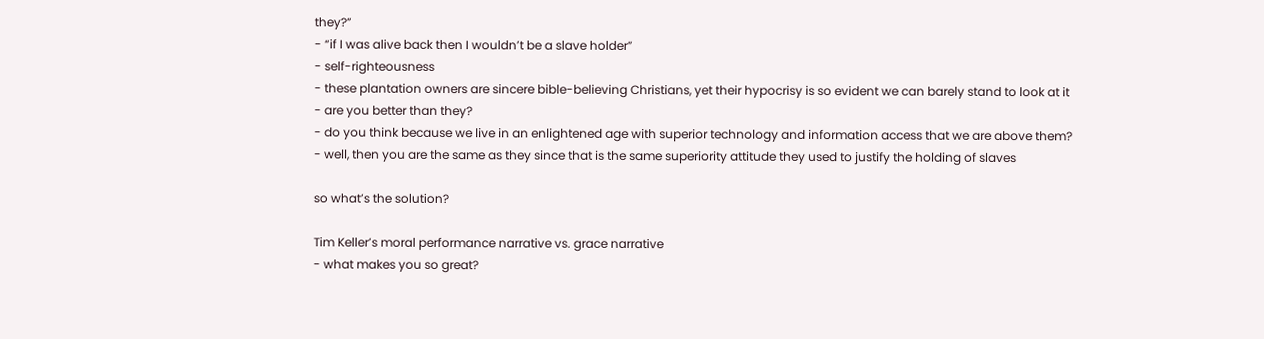they?”
- “if I was alive back then I wouldn’t be a slave holder”
- self-righteousness
- these plantation owners are sincere bible-believing Christians, yet their hypocrisy is so evident we can barely stand to look at it
- are you better than they?
- do you think because we live in an enlightened age with superior technology and information access that we are above them?
- well, then you are the same as they since that is the same superiority attitude they used to justify the holding of slaves

so what’s the solution?

Tim Keller’s moral performance narrative vs. grace narrative
- what makes you so great?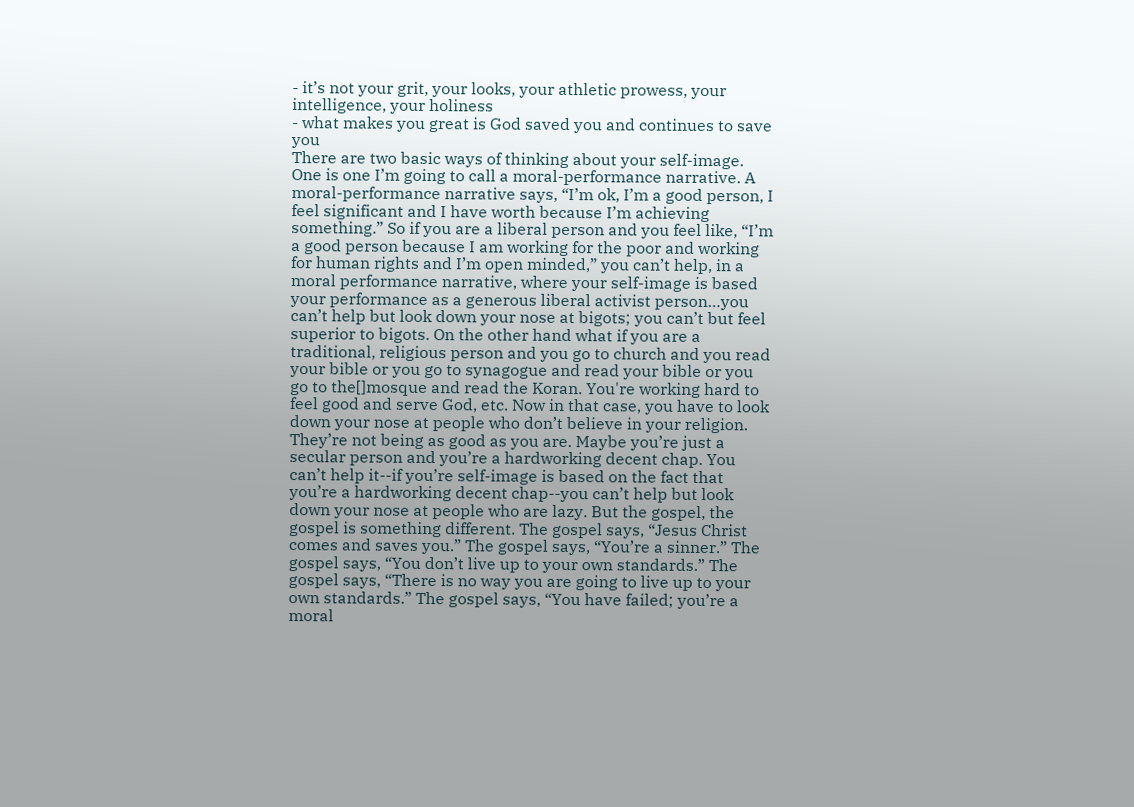- it’s not your grit, your looks, your athletic prowess, your intelligence, your holiness
- what makes you great is God saved you and continues to save you
There are two basic ways of thinking about your self-image. One is one I’m going to call a moral-performance narrative. A moral-performance narrative says, “I’m ok, I’m a good person, I feel significant and I have worth because I’m achieving something.” So if you are a liberal person and you feel like, “I’m a good person because I am working for the poor and working for human rights and I’m open minded,” you can’t help, in a moral performance narrative, where your self-image is based your performance as a generous liberal activist person…you can’t help but look down your nose at bigots; you can’t but feel superior to bigots. On the other hand what if you are a traditional, religious person and you go to church and you read your bible or you go to synagogue and read your bible or you go to the[]mosque and read the Koran. You're working hard to feel good and serve God, etc. Now in that case, you have to look down your nose at people who don’t believe in your religion. They’re not being as good as you are. Maybe you’re just a secular person and you’re a hardworking decent chap. You can’t help it--if you’re self-image is based on the fact that you’re a hardworking decent chap--you can’t help but look down your nose at people who are lazy. But the gospel, the gospel is something different. The gospel says, “Jesus Christ comes and saves you.” The gospel says, “You’re a sinner.” The gospel says, “You don’t live up to your own standards.” The gospel says, “There is no way you are going to live up to your own standards.” The gospel says, “You have failed; you’re a moral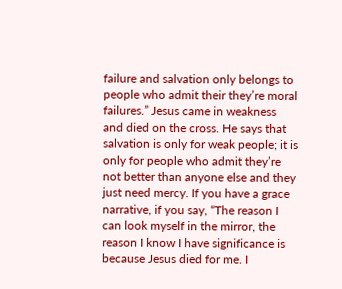failure and salvation only belongs to people who admit their they’re moral failures.” Jesus came in weakness and died on the cross. He says that salvation is only for weak people; it is only for people who admit they’re not better than anyone else and they just need mercy. If you have a grace narrative, if you say, “The reason I can look myself in the mirror, the reason I know I have significance is because Jesus died for me. I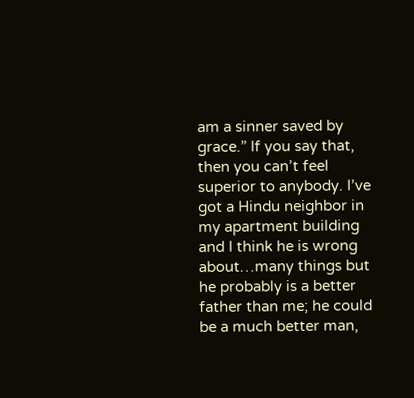am a sinner saved by grace.” If you say that, then you can’t feel superior to anybody. I’ve got a Hindu neighbor in my apartment building and I think he is wrong about…many things but he probably is a better father than me; he could be a much better man,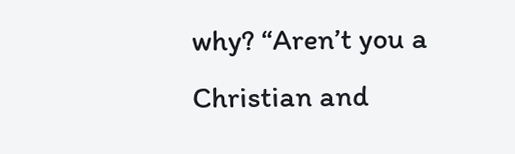why? “Aren’t you a Christian and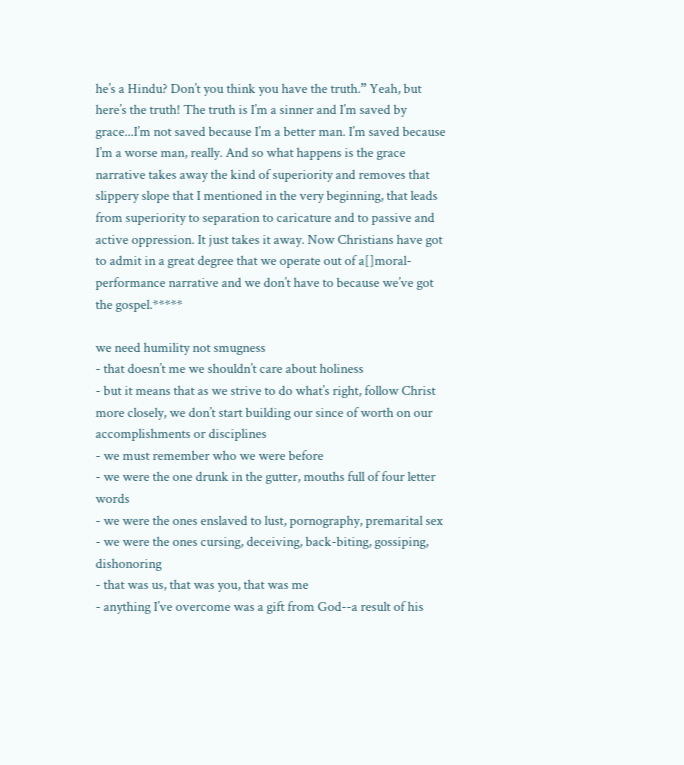he’s a Hindu? Don’t you think you have the truth.” Yeah, but here’s the truth! The truth is I’m a sinner and I’m saved by grace...I’m not saved because I’m a better man. I’m saved because I’m a worse man, really. And so what happens is the grace narrative takes away the kind of superiority and removes that slippery slope that I mentioned in the very beginning, that leads from superiority to separation to caricature and to passive and active oppression. It just takes it away. Now Christians have got to admit in a great degree that we operate out of a[]moral-performance narrative and we don’t have to because we’ve got the gospel.*****

we need humility not smugness
- that doesn’t me we shouldn’t care about holiness
- but it means that as we strive to do what’s right, follow Christ more closely, we don’t start building our since of worth on our accomplishments or disciplines
- we must remember who we were before
- we were the one drunk in the gutter, mouths full of four letter words
- we were the ones enslaved to lust, pornography, premarital sex
- we were the ones cursing, deceiving, back-biting, gossiping, dishonoring
- that was us, that was you, that was me
- anything I’ve overcome was a gift from God--a result of his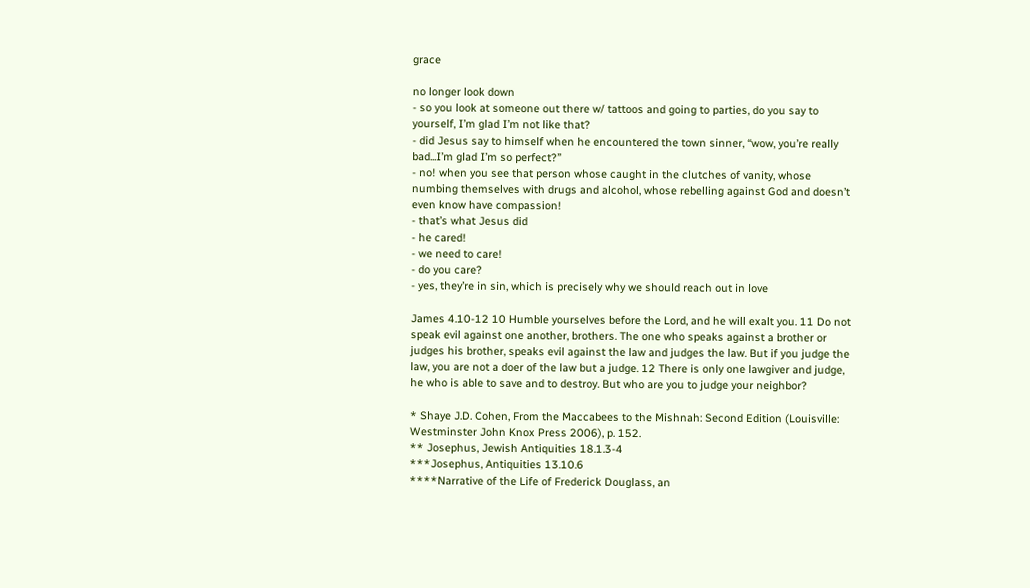grace

no longer look down
- so you look at someone out there w/ tattoos and going to parties, do you say to yourself, I’m glad I’m not like that?
- did Jesus say to himself when he encountered the town sinner, “wow, you’re really bad...I’m glad I’m so perfect?”
- no! when you see that person whose caught in the clutches of vanity, whose numbing themselves with drugs and alcohol, whose rebelling against God and doesn’t even know have compassion!
- that’s what Jesus did
- he cared!
- we need to care!
- do you care?
- yes, they’re in sin, which is precisely why we should reach out in love

James 4.10-12 10 Humble yourselves before the Lord, and he will exalt you. 11 Do not speak evil against one another, brothers. The one who speaks against a brother or judges his brother, speaks evil against the law and judges the law. But if you judge the law, you are not a doer of the law but a judge. 12 There is only one lawgiver and judge, he who is able to save and to destroy. But who are you to judge your neighbor?

* Shaye J.D. Cohen, From the Maccabees to the Mishnah: Second Edition (Louisville: Westminster John Knox Press 2006), p. 152.
** Josephus, Jewish Antiquities 18.1.3-4
***Josephus, Antiquities 13.10.6
****Narrative of the Life of Frederick Douglass, an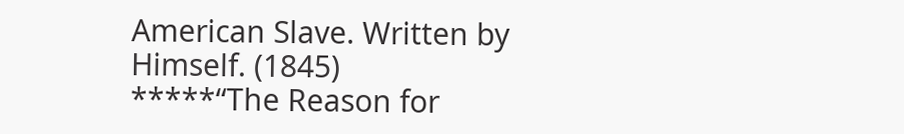American Slave. Written by Himself. (1845)
*****“The Reason for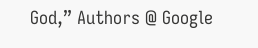God,” Authors @ Google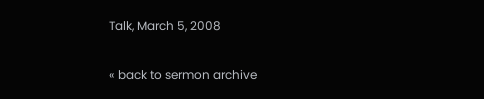Talk, March 5, 2008

« back to sermon archive